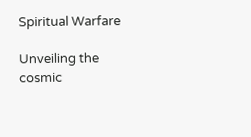Spiritual Warfare

Unveiling the cosmic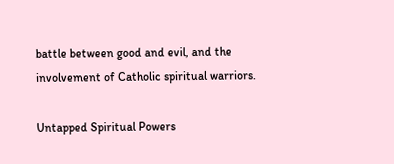battle between good and evil, and the involvement of Catholic spiritual warriors.

Untapped Spiritual Powers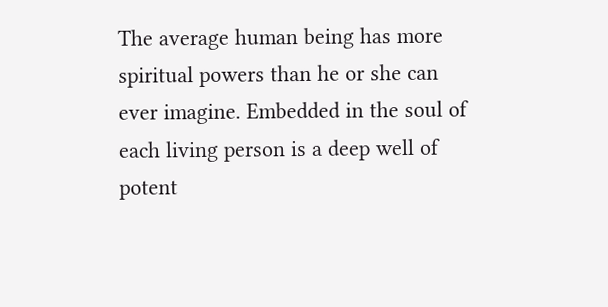The average human being has more spiritual powers than he or she can ever imagine. Embedded in the soul of each living person is a deep well of potent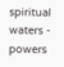spiritual waters - powers